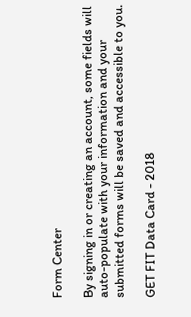Form Center

By signing in or creating an account, some fields will auto-populate with your information and your submitted forms will be saved and accessible to you.

GET FIT Data Card - 2018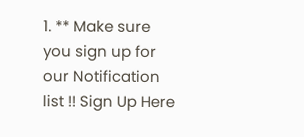1. ** Make sure you sign up for our Notification list !! Sign Up Here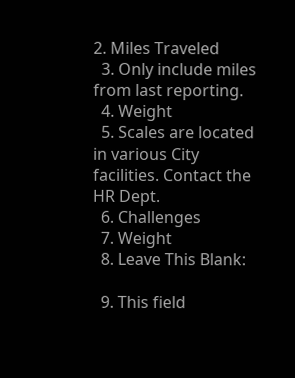2. Miles Traveled
  3. Only include miles from last reporting.
  4. Weight
  5. Scales are located in various City facilities. Contact the HR Dept.
  6. Challenges
  7. Weight
  8. Leave This Blank:

  9. This field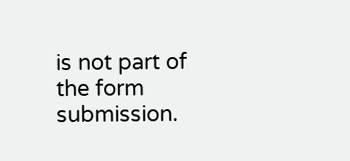is not part of the form submission.